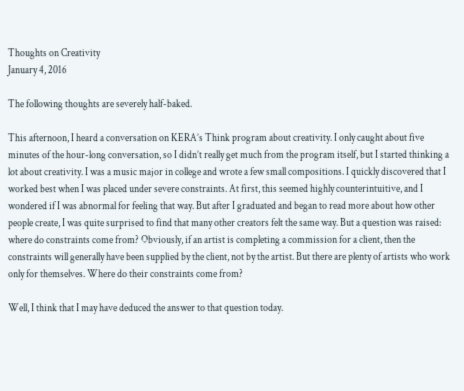Thoughts on Creativity
January 4, 2016

The following thoughts are severely half-baked.

This afternoon, I heard a conversation on KERA’s Think program about creativity. I only caught about five minutes of the hour-long conversation, so I didn’t really get much from the program itself, but I started thinking a lot about creativity. I was a music major in college and wrote a few small compositions. I quickly discovered that I worked best when I was placed under severe constraints. At first, this seemed highly counterintuitive, and I wondered if I was abnormal for feeling that way. But after I graduated and began to read more about how other people create, I was quite surprised to find that many other creators felt the same way. But a question was raised: where do constraints come from? Obviously, if an artist is completing a commission for a client, then the constraints will generally have been supplied by the client, not by the artist. But there are plenty of artists who work only for themselves. Where do their constraints come from?

Well, I think that I may have deduced the answer to that question today.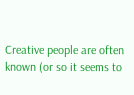Creative people are often known (or so it seems to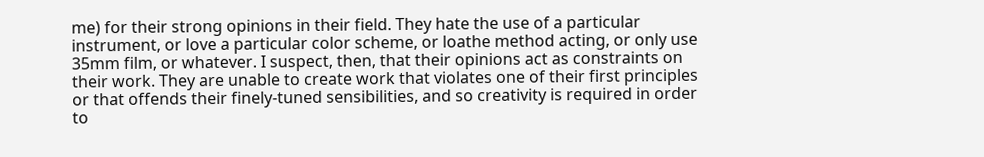me) for their strong opinions in their field. They hate the use of a particular instrument, or love a particular color scheme, or loathe method acting, or only use 35mm film, or whatever. I suspect, then, that their opinions act as constraints on their work. They are unable to create work that violates one of their first principles or that offends their finely-tuned sensibilities, and so creativity is required in order to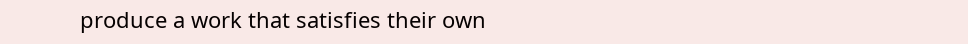produce a work that satisfies their own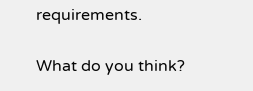requirements.

What do you think?